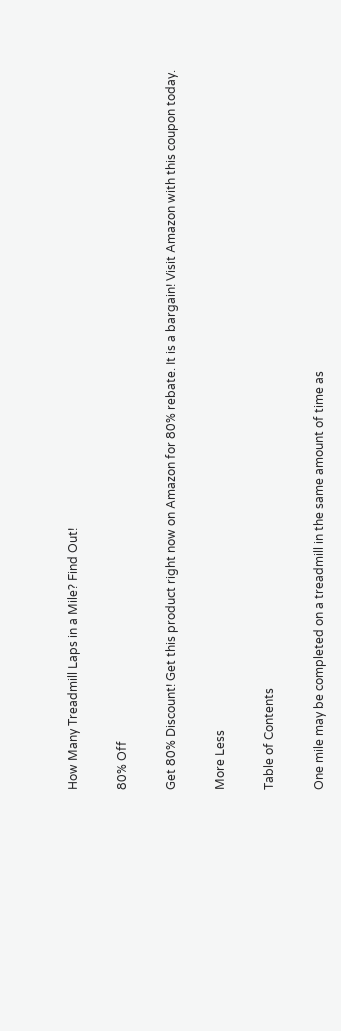How Many Treadmill Laps in a Mile? Find Out!

80% Off

Get 80% Discount! Get this product right now on Amazon for 80% rebate. It is a bargain! Visit Amazon with this coupon today.

More Less

Table of Contents

One mile may be completed on a treadmill in the same amount of time as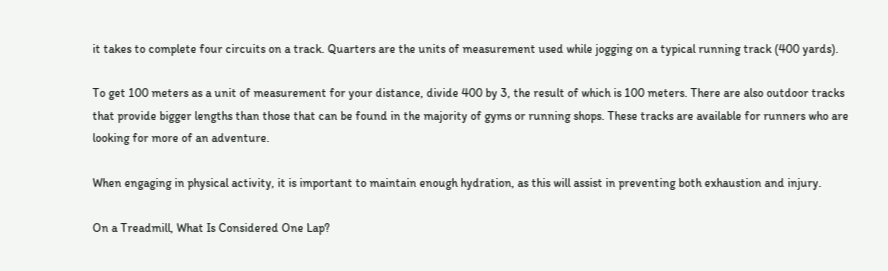it takes to complete four circuits on a track. Quarters are the units of measurement used while jogging on a typical running track (400 yards).

To get 100 meters as a unit of measurement for your distance, divide 400 by 3, the result of which is 100 meters. There are also outdoor tracks that provide bigger lengths than those that can be found in the majority of gyms or running shops. These tracks are available for runners who are looking for more of an adventure.

When engaging in physical activity, it is important to maintain enough hydration, as this will assist in preventing both exhaustion and injury.

On a Treadmill, What Is Considered One Lap?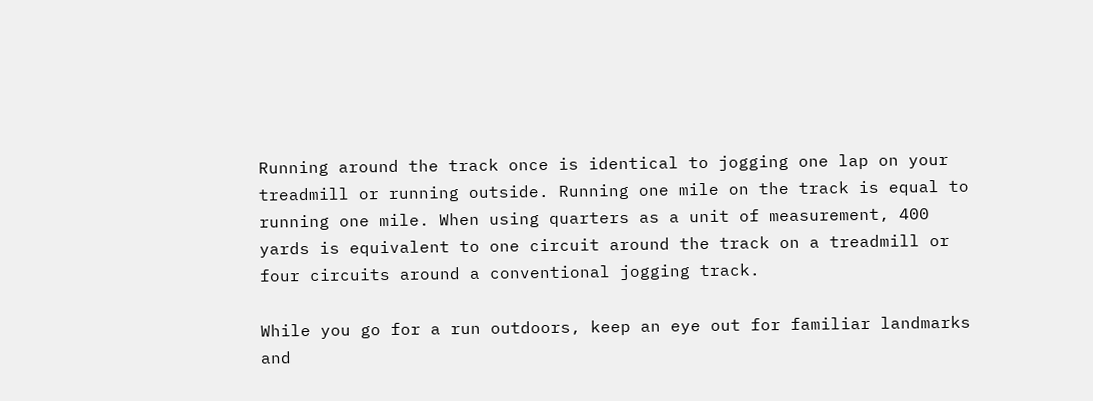Running around the track once is identical to jogging one lap on your treadmill or running outside. Running one mile on the track is equal to running one mile. When using quarters as a unit of measurement, 400 yards is equivalent to one circuit around the track on a treadmill or four circuits around a conventional jogging track.

While you go for a run outdoors, keep an eye out for familiar landmarks and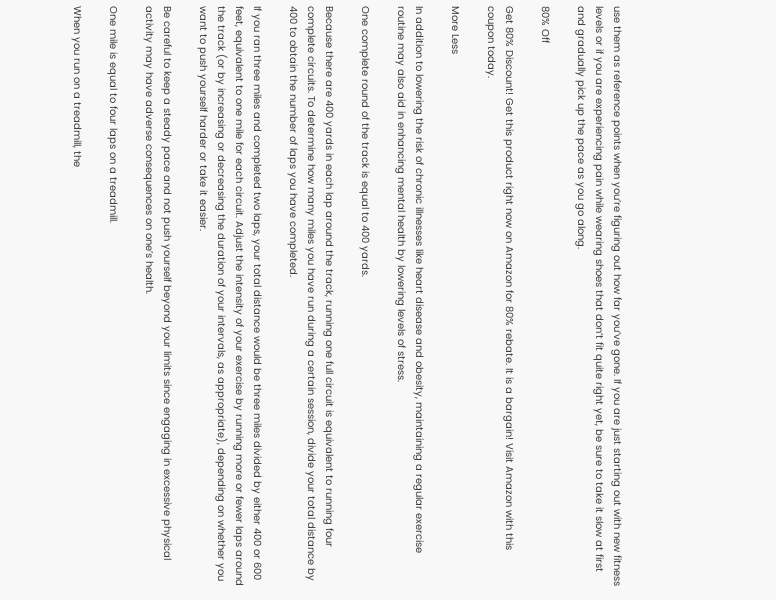use them as reference points when you’re figuring out how far you’ve gone. If you are just starting out with new fitness levels or if you are experiencing pain while wearing shoes that don’t fit quite right yet, be sure to take it slow at first and gradually pick up the pace as you go along.

80% Off

Get 80% Discount! Get this product right now on Amazon for 80% rebate. It is a bargain! Visit Amazon with this coupon today.

More Less

In addition to lowering the risk of chronic illnesses like heart disease and obesity, maintaining a regular exercise routine may also aid in enhancing mental health by lowering levels of stress.

One complete round of the track is equal to 400 yards.

Because there are 400 yards in each lap around the track, running one full circuit is equivalent to running four complete circuits. To determine how many miles you have run during a certain session, divide your total distance by 400 to obtain the number of laps you have completed.

If you ran three miles and completed two laps, your total distance would be three miles divided by either 400 or 600 feet, equivalent to one mile for each circuit. Adjust the intensity of your exercise by running more or fewer laps around the track (or by increasing or decreasing the duration of your intervals, as appropriate), depending on whether you want to push yourself harder or take it easier.

Be careful to keep a steady pace and not push yourself beyond your limits since engaging in excessive physical activity may have adverse consequences on one’s health.

One mile is equal to four laps on a treadmill.

When you run on a treadmill, the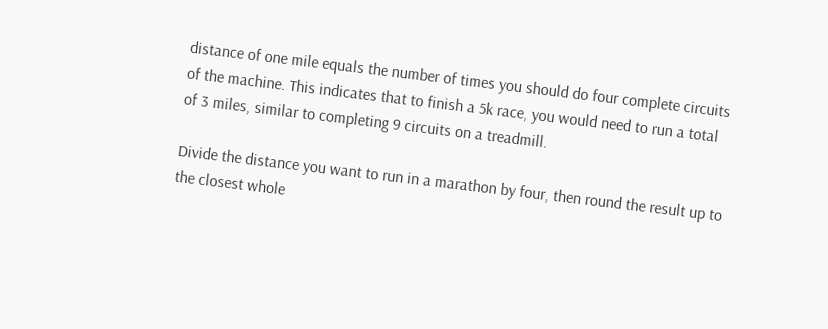distance of one mile equals the number of times you should do four complete circuits of the machine. This indicates that to finish a 5k race, you would need to run a total of 3 miles, similar to completing 9 circuits on a treadmill.

Divide the distance you want to run in a marathon by four, then round the result up to the closest whole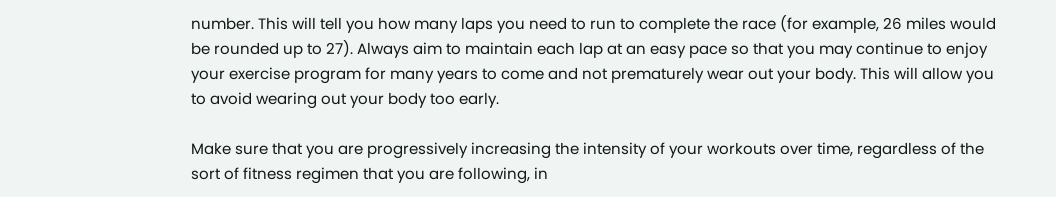number. This will tell you how many laps you need to run to complete the race (for example, 26 miles would be rounded up to 27). Always aim to maintain each lap at an easy pace so that you may continue to enjoy your exercise program for many years to come and not prematurely wear out your body. This will allow you to avoid wearing out your body too early.

Make sure that you are progressively increasing the intensity of your workouts over time, regardless of the sort of fitness regimen that you are following, in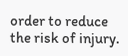order to reduce the risk of injury.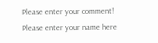Please enter your comment!
Please enter your name here